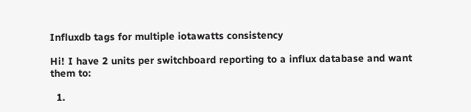Influxdb tags for multiple iotawatts consistency

Hi! I have 2 units per switchboard reporting to a influx database and want them to:

  1.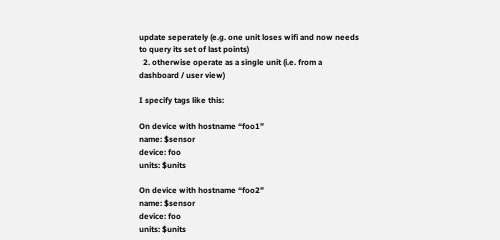update seperately (e.g. one unit loses wifi and now needs to query its set of last points)
  2. otherwise operate as a single unit (i.e. from a dashboard / user view)

I specify tags like this:

On device with hostname “foo1”
name: $sensor
device: foo
units: $units

On device with hostname “foo2”
name: $sensor
device: foo
units: $units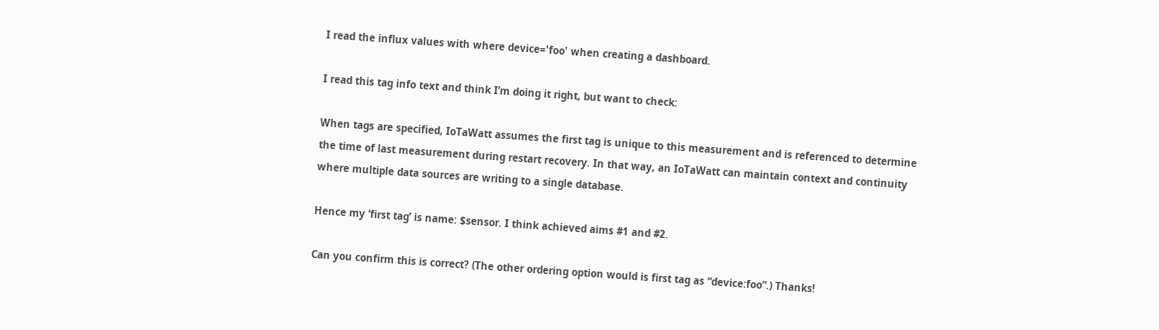I read the influx values with where device='foo' when creating a dashboard.

I read this tag info text and think I’m doing it right, but want to check:

When tags are specified, IoTaWatt assumes the first tag is unique to this measurement and is referenced to determine the time of last measurement during restart recovery. In that way, an IoTaWatt can maintain context and continuity where multiple data sources are writing to a single database.

Hence my ‘first tag’ is name: $sensor. I think achieved aims #1 and #2.

Can you confirm this is correct? (The other ordering option would is first tag as “device:foo”.) Thanks!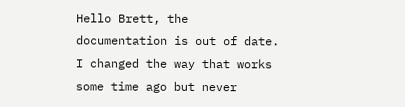Hello Brett, the documentation is out of date. I changed the way that works some time ago but never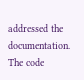addressed the documentation. The code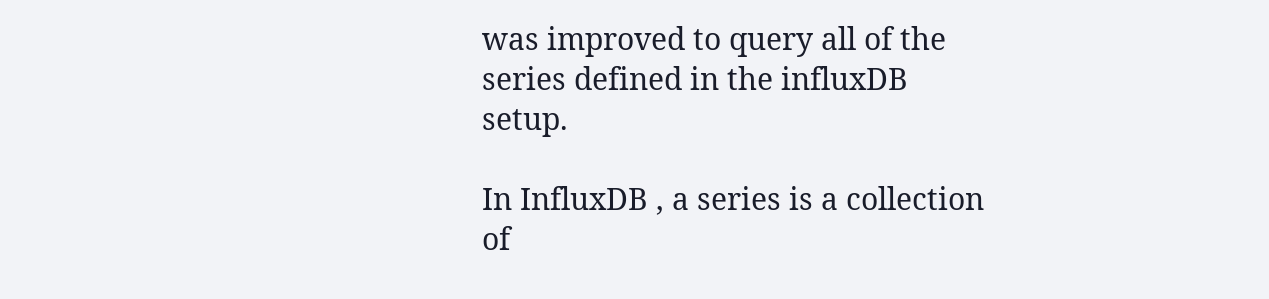was improved to query all of the series defined in the influxDB setup.

In InfluxDB , a series is a collection of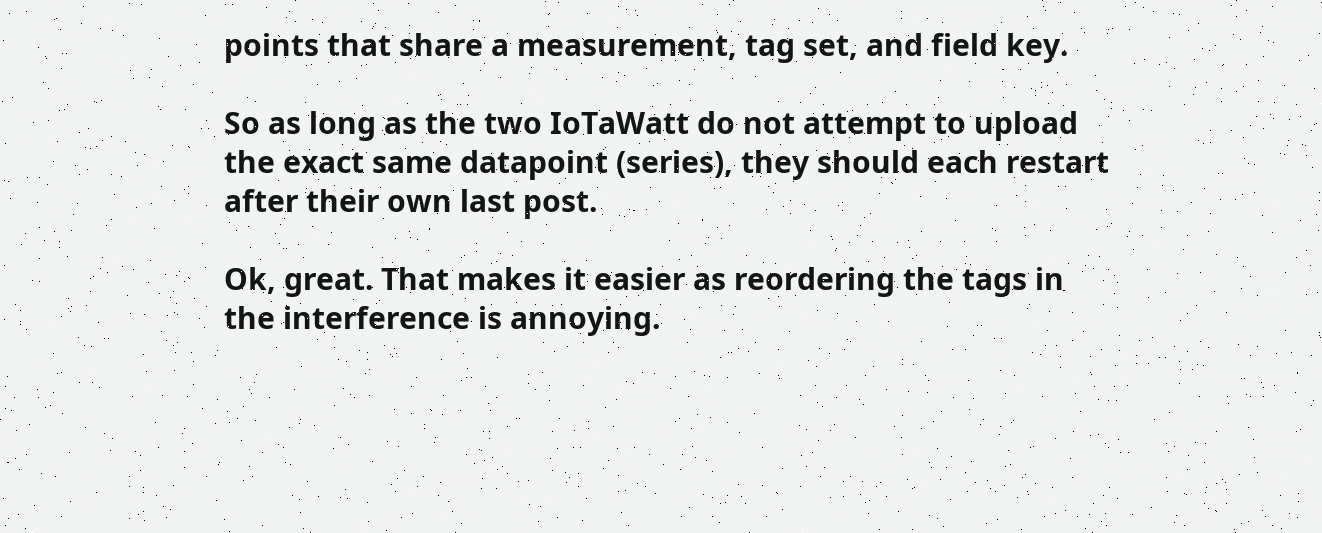points that share a measurement, tag set, and field key.

So as long as the two IoTaWatt do not attempt to upload the exact same datapoint (series), they should each restart after their own last post.

Ok, great. That makes it easier as reordering the tags in the interference is annoying.